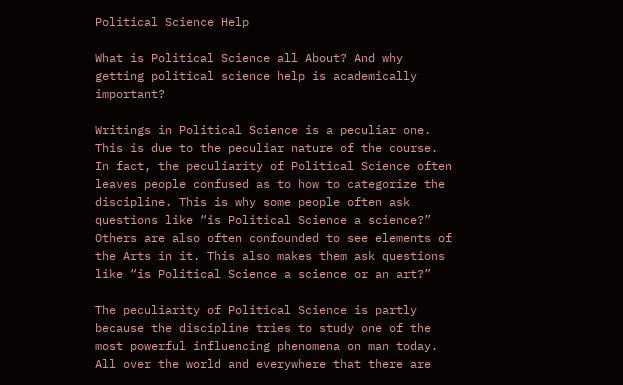Political Science Help

What is Political Science all About? And why getting political science help is academically important?

Writings in Political Science is a peculiar one. This is due to the peculiar nature of the course. In fact, the peculiarity of Political Science often leaves people confused as to how to categorize the discipline. This is why some people often ask questions like “is Political Science a science?” Others are also often confounded to see elements of the Arts in it. This also makes them ask questions like “is Political Science a science or an art?”

The peculiarity of Political Science is partly because the discipline tries to study one of the most powerful influencing phenomena on man today. All over the world and everywhere that there are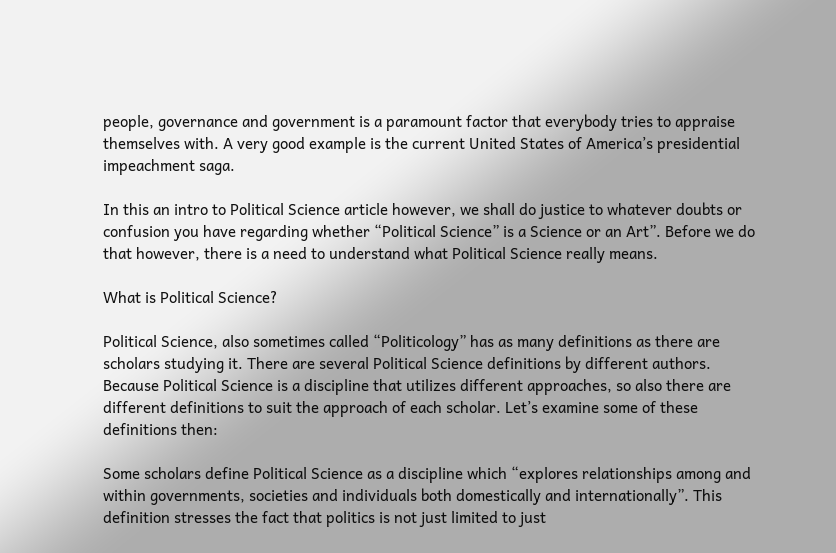people, governance and government is a paramount factor that everybody tries to appraise themselves with. A very good example is the current United States of America’s presidential impeachment saga.

In this an intro to Political Science article however, we shall do justice to whatever doubts or confusion you have regarding whether “Political Science” is a Science or an Art”. Before we do that however, there is a need to understand what Political Science really means.

What is Political Science?

Political Science, also sometimes called “Politicology” has as many definitions as there are scholars studying it. There are several Political Science definitions by different authors. Because Political Science is a discipline that utilizes different approaches, so also there are different definitions to suit the approach of each scholar. Let’s examine some of these definitions then:

Some scholars define Political Science as a discipline which “explores relationships among and within governments, societies and individuals both domestically and internationally”. This definition stresses the fact that politics is not just limited to just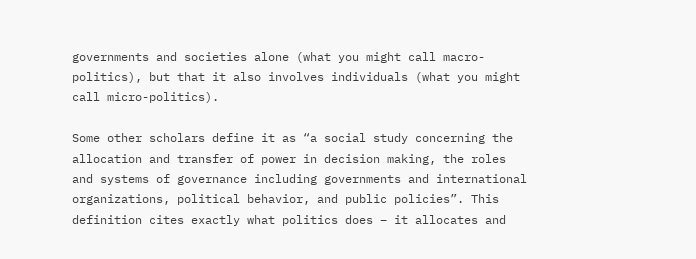governments and societies alone (what you might call macro-politics), but that it also involves individuals (what you might call micro-politics).

Some other scholars define it as “a social study concerning the allocation and transfer of power in decision making, the roles and systems of governance including governments and international organizations, political behavior, and public policies”. This definition cites exactly what politics does – it allocates and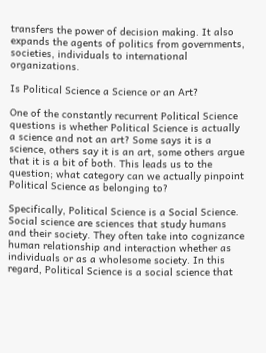transfers the power of decision making. It also expands the agents of politics from governments, societies, individuals to international organizations.

Is Political Science a Science or an Art?

One of the constantly recurrent Political Science questions is whether Political Science is actually a science and not an art? Some says it is a science, others say it is an art, some others argue that it is a bit of both. This leads us to the question; what category can we actually pinpoint Political Science as belonging to?

Specifically, Political Science is a Social Science. Social science are sciences that study humans and their society. They often take into cognizance human relationship and interaction whether as individuals or as a wholesome society. In this regard, Political Science is a social science that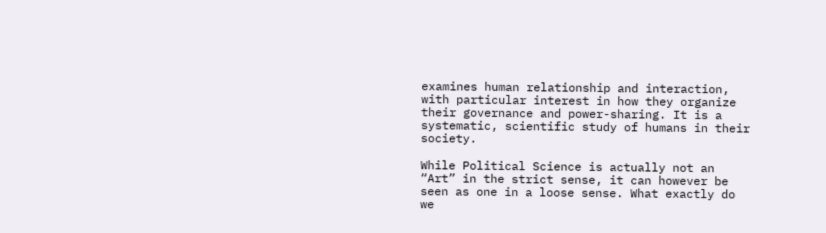examines human relationship and interaction, with particular interest in how they organize their governance and power-sharing. It is a systematic, scientific study of humans in their society.

While Political Science is actually not an “Art” in the strict sense, it can however be seen as one in a loose sense. What exactly do we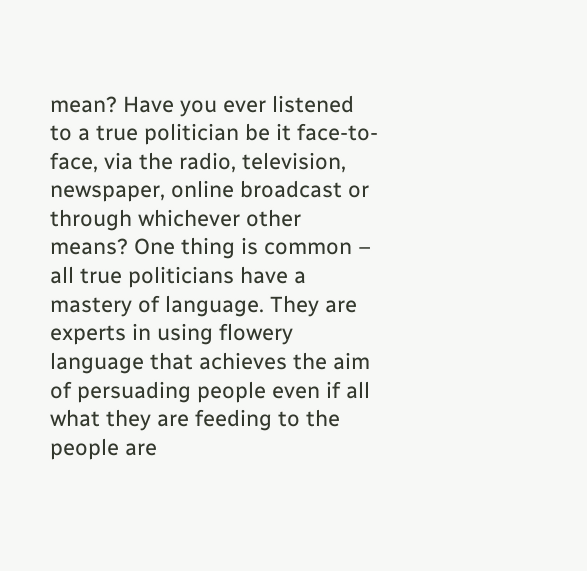mean? Have you ever listened to a true politician be it face-to-face, via the radio, television, newspaper, online broadcast or through whichever other means? One thing is common – all true politicians have a mastery of language. They are experts in using flowery language that achieves the aim of persuading people even if all what they are feeding to the people are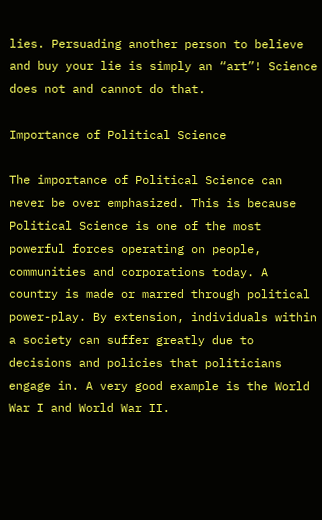lies. Persuading another person to believe and buy your lie is simply an “art”! Science does not and cannot do that.

Importance of Political Science

The importance of Political Science can never be over emphasized. This is because Political Science is one of the most powerful forces operating on people, communities and corporations today. A country is made or marred through political power-play. By extension, individuals within a society can suffer greatly due to decisions and policies that politicians engage in. A very good example is the World War I and World War II.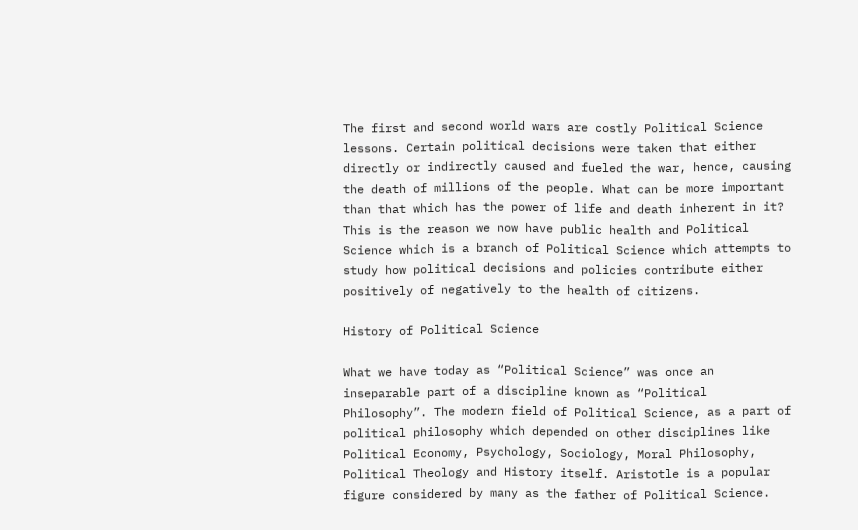The first and second world wars are costly Political Science lessons. Certain political decisions were taken that either directly or indirectly caused and fueled the war, hence, causing the death of millions of the people. What can be more important than that which has the power of life and death inherent in it? This is the reason we now have public health and Political Science which is a branch of Political Science which attempts to study how political decisions and policies contribute either positively of negatively to the health of citizens.

History of Political Science

What we have today as “Political Science” was once an inseparable part of a discipline known as “Political Philosophy”. The modern field of Political Science, as a part of political philosophy which depended on other disciplines like Political Economy, Psychology, Sociology, Moral Philosophy, Political Theology and History itself. Aristotle is a popular figure considered by many as the father of Political Science.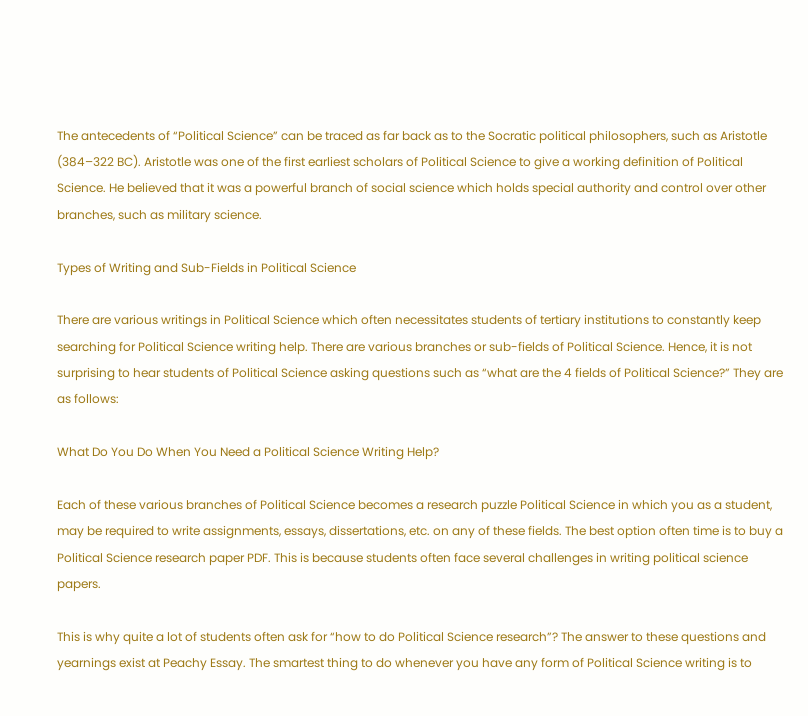The antecedents of “Political Science” can be traced as far back as to the Socratic political philosophers, such as Aristotle (384–322 BC). Aristotle was one of the first earliest scholars of Political Science to give a working definition of Political Science. He believed that it was a powerful branch of social science which holds special authority and control over other branches, such as military science.

Types of Writing and Sub-Fields in Political Science

There are various writings in Political Science which often necessitates students of tertiary institutions to constantly keep searching for Political Science writing help. There are various branches or sub-fields of Political Science. Hence, it is not surprising to hear students of Political Science asking questions such as “what are the 4 fields of Political Science?” They are as follows:

What Do You Do When You Need a Political Science Writing Help?

Each of these various branches of Political Science becomes a research puzzle Political Science in which you as a student, may be required to write assignments, essays, dissertations, etc. on any of these fields. The best option often time is to buy a Political Science research paper PDF. This is because students often face several challenges in writing political science papers.

This is why quite a lot of students often ask for “how to do Political Science research”? The answer to these questions and yearnings exist at Peachy Essay. The smartest thing to do whenever you have any form of Political Science writing is to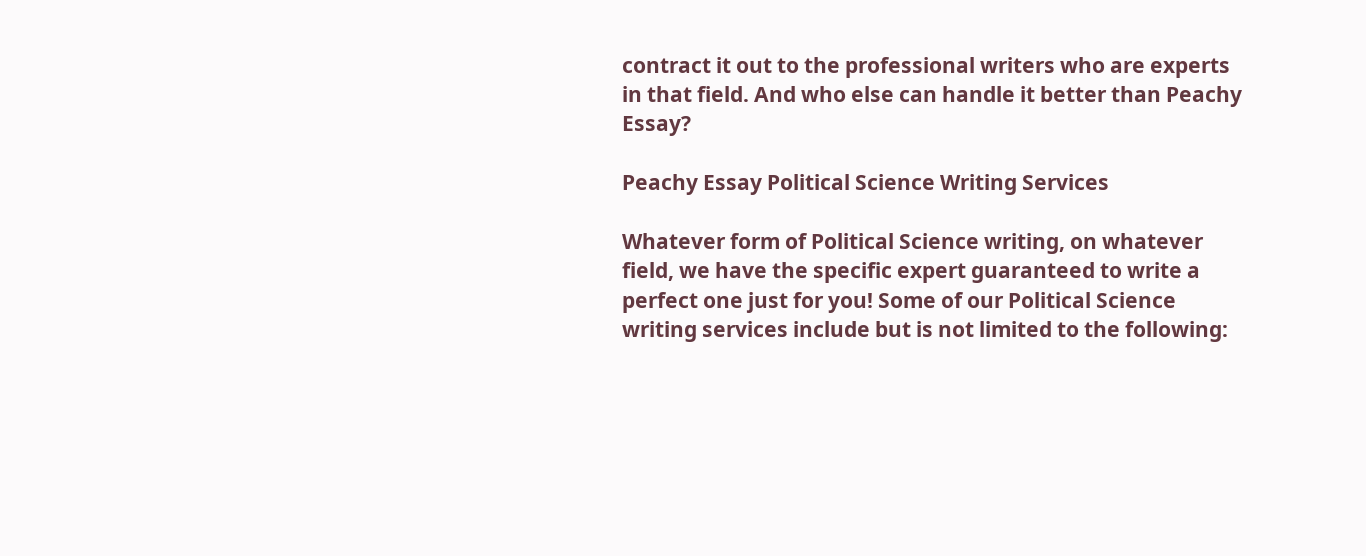contract it out to the professional writers who are experts in that field. And who else can handle it better than Peachy Essay?

Peachy Essay Political Science Writing Services

Whatever form of Political Science writing, on whatever field, we have the specific expert guaranteed to write a perfect one just for you! Some of our Political Science writing services include but is not limited to the following: